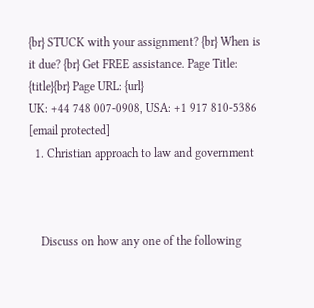{br} STUCK with your assignment? {br} When is it due? {br} Get FREE assistance. Page Title: {title}{br} Page URL: {url}
UK: +44 748 007-0908, USA: +1 917 810-5386 [email protected]
  1. Christian approach to law and government



    Discuss on how any one of the following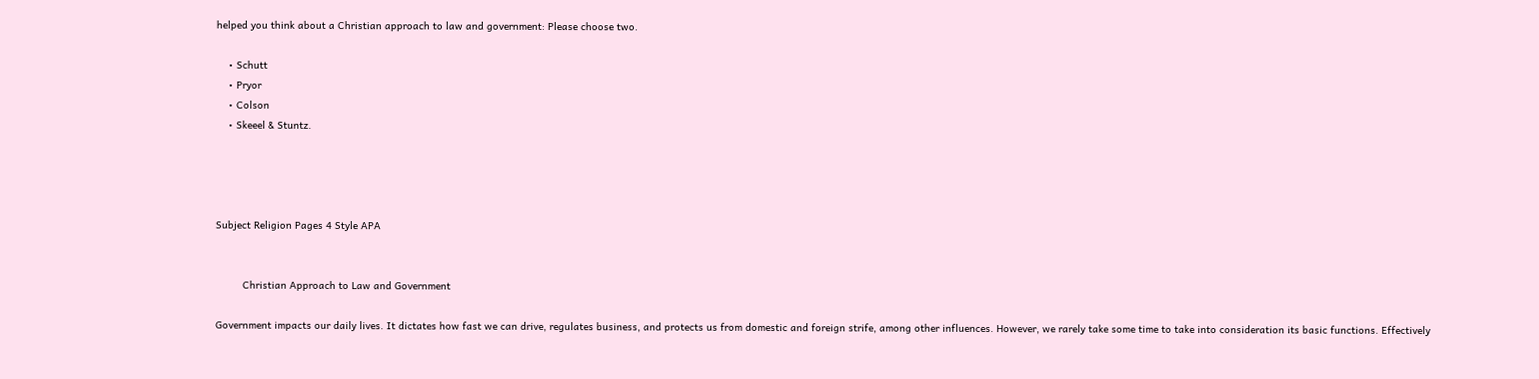helped you think about a Christian approach to law and government: Please choose two.

    • Schutt
    • Pryor
    • Colson
    • Skeeel & Stuntz.




Subject Religion Pages 4 Style APA


         Christian Approach to Law and Government

Government impacts our daily lives. It dictates how fast we can drive, regulates business, and protects us from domestic and foreign strife, among other influences. However, we rarely take some time to take into consideration its basic functions. Effectively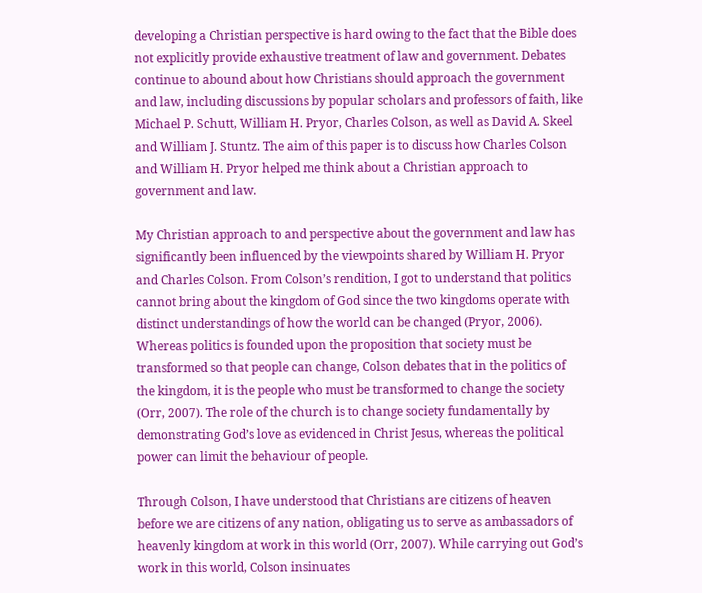developing a Christian perspective is hard owing to the fact that the Bible does not explicitly provide exhaustive treatment of law and government. Debates continue to abound about how Christians should approach the government and law, including discussions by popular scholars and professors of faith, like Michael P. Schutt, William H. Pryor, Charles Colson, as well as David A. Skeel and William J. Stuntz. The aim of this paper is to discuss how Charles Colson and William H. Pryor helped me think about a Christian approach to government and law.

My Christian approach to and perspective about the government and law has significantly been influenced by the viewpoints shared by William H. Pryor and Charles Colson. From Colson’s rendition, I got to understand that politics cannot bring about the kingdom of God since the two kingdoms operate with distinct understandings of how the world can be changed (Pryor, 2006). Whereas politics is founded upon the proposition that society must be transformed so that people can change, Colson debates that in the politics of the kingdom, it is the people who must be transformed to change the society (Orr, 2007). The role of the church is to change society fundamentally by demonstrating God’s love as evidenced in Christ Jesus, whereas the political power can limit the behaviour of people.

Through Colson, I have understood that Christians are citizens of heaven before we are citizens of any nation, obligating us to serve as ambassadors of heavenly kingdom at work in this world (Orr, 2007). While carrying out God’s work in this world, Colson insinuates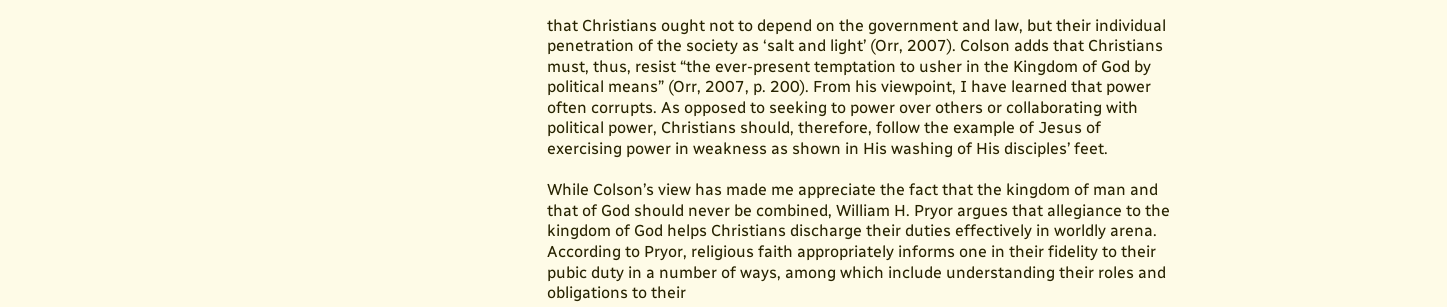that Christians ought not to depend on the government and law, but their individual penetration of the society as ‘salt and light’ (Orr, 2007). Colson adds that Christians must, thus, resist “the ever-present temptation to usher in the Kingdom of God by political means” (Orr, 2007, p. 200). From his viewpoint, I have learned that power often corrupts. As opposed to seeking to power over others or collaborating with political power, Christians should, therefore, follow the example of Jesus of exercising power in weakness as shown in His washing of His disciples’ feet.

While Colson’s view has made me appreciate the fact that the kingdom of man and that of God should never be combined, William H. Pryor argues that allegiance to the kingdom of God helps Christians discharge their duties effectively in worldly arena. According to Pryor, religious faith appropriately informs one in their fidelity to their pubic duty in a number of ways, among which include understanding their roles and obligations to their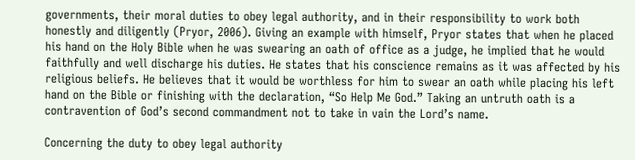governments, their moral duties to obey legal authority, and in their responsibility to work both honestly and diligently (Pryor, 2006). Giving an example with himself, Pryor states that when he placed his hand on the Holy Bible when he was swearing an oath of office as a judge, he implied that he would faithfully and well discharge his duties. He states that his conscience remains as it was affected by his religious beliefs. He believes that it would be worthless for him to swear an oath while placing his left hand on the Bible or finishing with the declaration, “So Help Me God.” Taking an untruth oath is a contravention of God’s second commandment not to take in vain the Lord’s name.

Concerning the duty to obey legal authority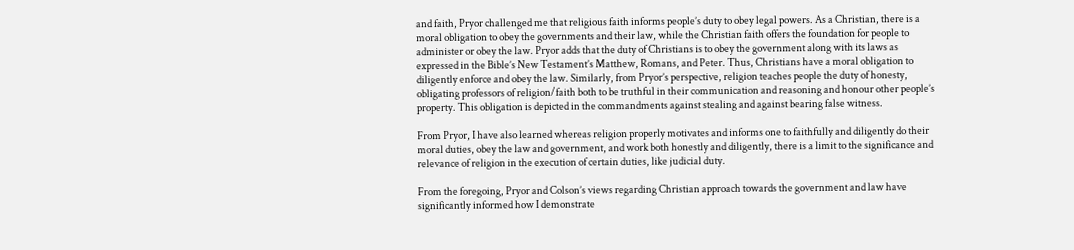and faith, Pryor challenged me that religious faith informs people’s duty to obey legal powers. As a Christian, there is a moral obligation to obey the governments and their law, while the Christian faith offers the foundation for people to administer or obey the law. Pryor adds that the duty of Christians is to obey the government along with its laws as expressed in the Bible’s New Testament’s Matthew, Romans, and Peter. Thus, Christians have a moral obligation to diligently enforce and obey the law. Similarly, from Pryor’s perspective, religion teaches people the duty of honesty, obligating professors of religion/faith both to be truthful in their communication and reasoning and honour other people’s property. This obligation is depicted in the commandments against stealing and against bearing false witness.

From Pryor, I have also learned whereas religion properly motivates and informs one to faithfully and diligently do their moral duties, obey the law and government, and work both honestly and diligently, there is a limit to the significance and relevance of religion in the execution of certain duties, like judicial duty.

From the foregoing, Pryor and Colson’s views regarding Christian approach towards the government and law have significantly informed how I demonstrate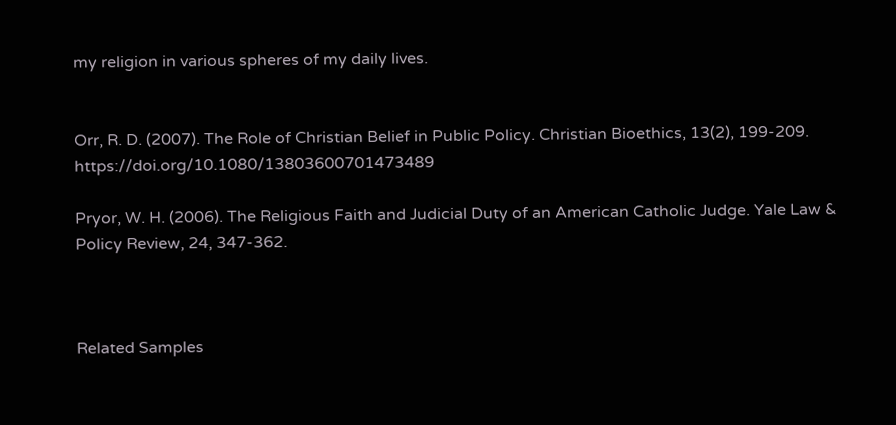my religion in various spheres of my daily lives.


Orr, R. D. (2007). The Role of Christian Belief in Public Policy. Christian Bioethics, 13(2), 199-209. https://doi.org/10.1080/13803600701473489

Pryor, W. H. (2006). The Religious Faith and Judicial Duty of an American Catholic Judge. Yale Law & Policy Review, 24, 347-362.



Related Samples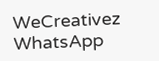WeCreativez WhatsApp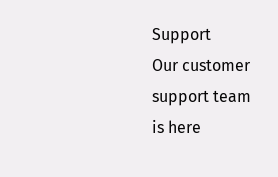Support
Our customer support team is here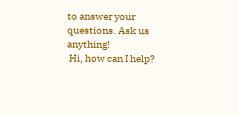to answer your questions. Ask us anything!
 Hi, how can I help?